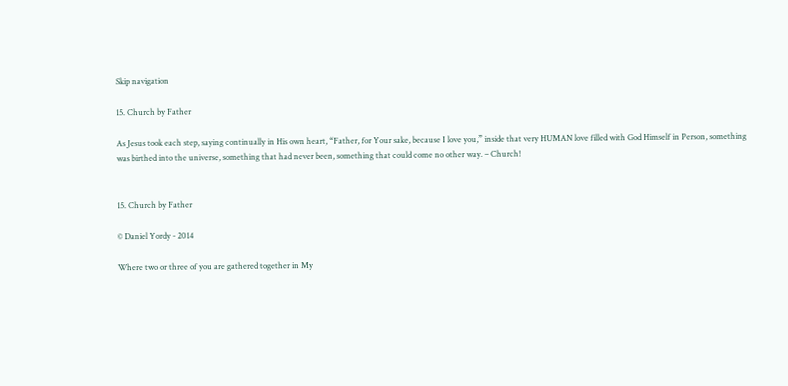Skip navigation

15. Church by Father

As Jesus took each step, saying continually in His own heart, “Father, for Your sake, because I love you,” inside that very HUMAN love filled with God Himself in Person, something was birthed into the universe, something that had never been, something that could come no other way. – Church!


15. Church by Father

© Daniel Yordy - 2014

Where two or three of you are gathered together in My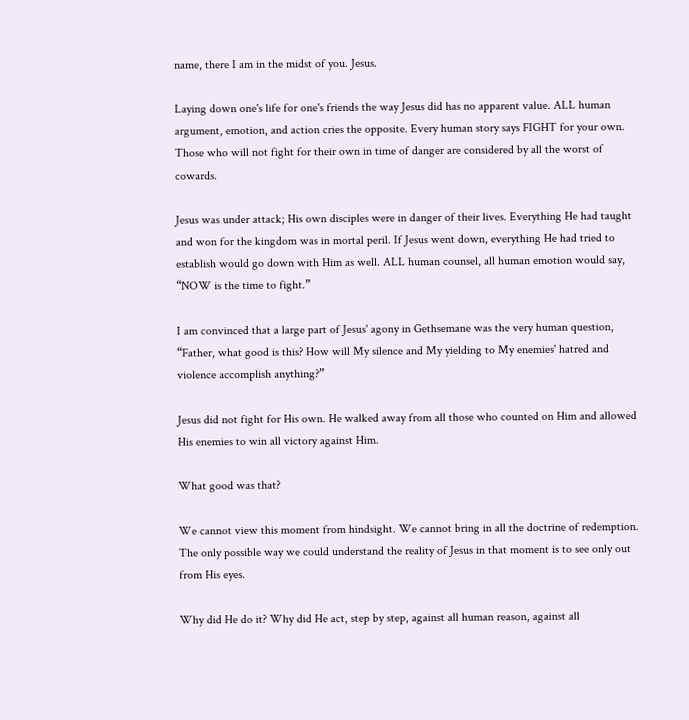name, there I am in the midst of you. Jesus.

Laying down one's life for one's friends the way Jesus did has no apparent value. ALL human argument, emotion, and action cries the opposite. Every human story says FIGHT for your own. Those who will not fight for their own in time of danger are considered by all the worst of cowards.

Jesus was under attack; His own disciples were in danger of their lives. Everything He had taught and won for the kingdom was in mortal peril. If Jesus went down, everything He had tried to establish would go down with Him as well. ALL human counsel, all human emotion would say, “NOW is the time to fight.”

I am convinced that a large part of Jesus' agony in Gethsemane was the very human question, “Father, what good is this? How will My silence and My yielding to My enemies' hatred and violence accomplish anything?”

Jesus did not fight for His own. He walked away from all those who counted on Him and allowed His enemies to win all victory against Him.

What good was that?

We cannot view this moment from hindsight. We cannot bring in all the doctrine of redemption. The only possible way we could understand the reality of Jesus in that moment is to see only out from His eyes.

Why did He do it? Why did He act, step by step, against all human reason, against all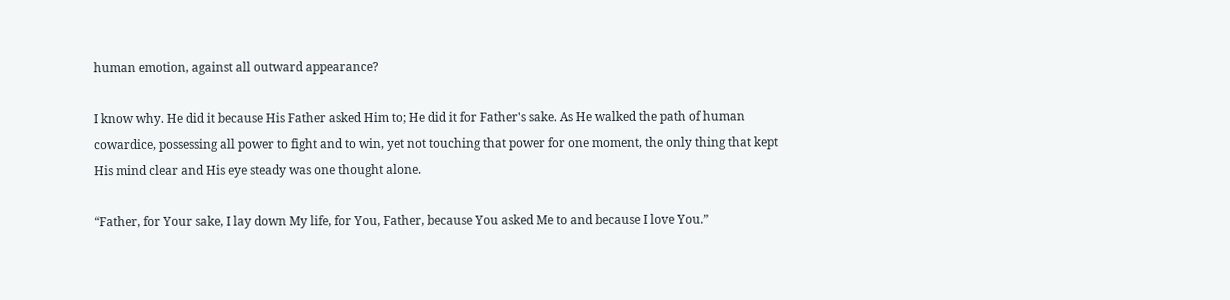human emotion, against all outward appearance?

I know why. He did it because His Father asked Him to; He did it for Father's sake. As He walked the path of human cowardice, possessing all power to fight and to win, yet not touching that power for one moment, the only thing that kept His mind clear and His eye steady was one thought alone.

“Father, for Your sake, I lay down My life, for You, Father, because You asked Me to and because I love You.”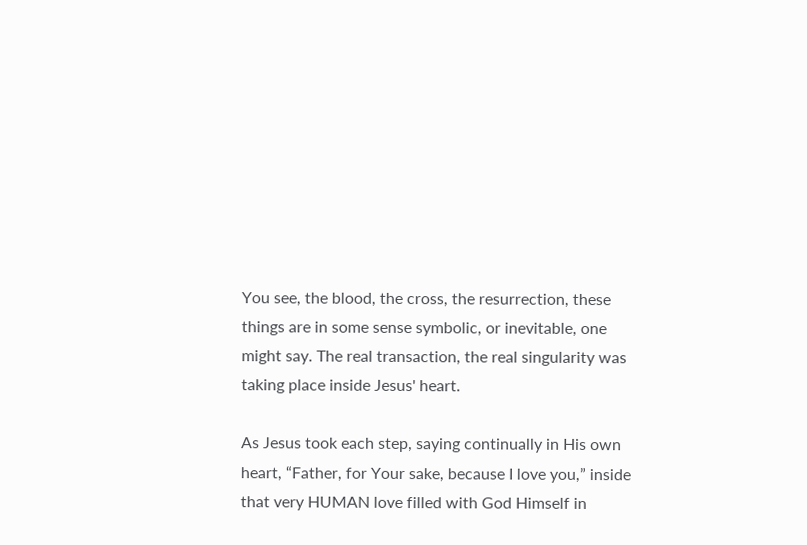You see, the blood, the cross, the resurrection, these things are in some sense symbolic, or inevitable, one might say. The real transaction, the real singularity was taking place inside Jesus' heart.

As Jesus took each step, saying continually in His own heart, “Father, for Your sake, because I love you,” inside that very HUMAN love filled with God Himself in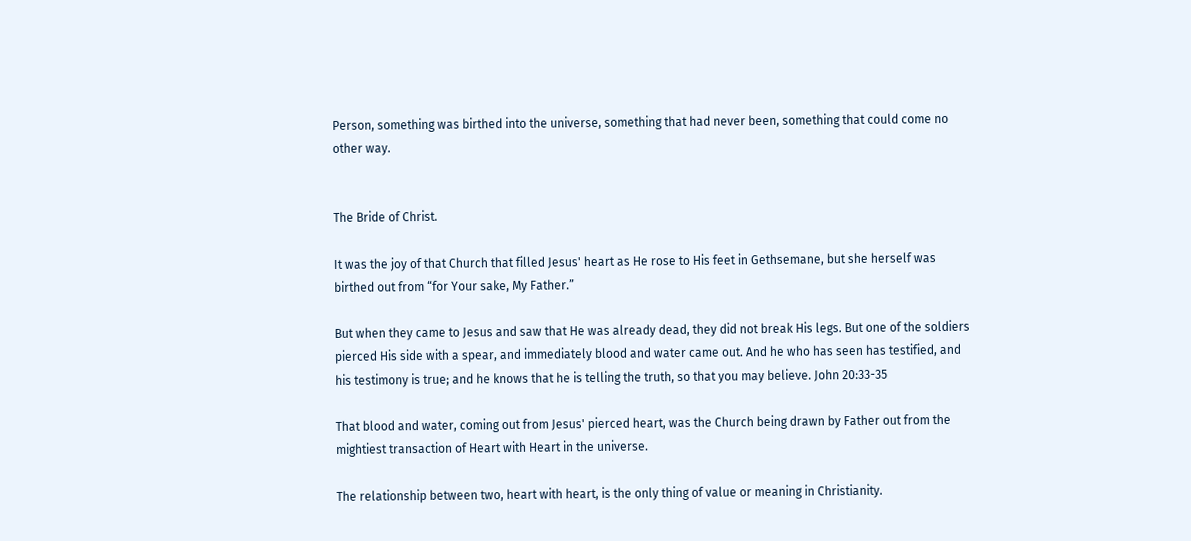Person, something was birthed into the universe, something that had never been, something that could come no other way.


The Bride of Christ.

It was the joy of that Church that filled Jesus' heart as He rose to His feet in Gethsemane, but she herself was birthed out from “for Your sake, My Father.”

But when they came to Jesus and saw that He was already dead, they did not break His legs. But one of the soldiers pierced His side with a spear, and immediately blood and water came out. And he who has seen has testified, and his testimony is true; and he knows that he is telling the truth, so that you may believe. John 20:33-35

That blood and water, coming out from Jesus' pierced heart, was the Church being drawn by Father out from the mightiest transaction of Heart with Heart in the universe.

The relationship between two, heart with heart, is the only thing of value or meaning in Christianity.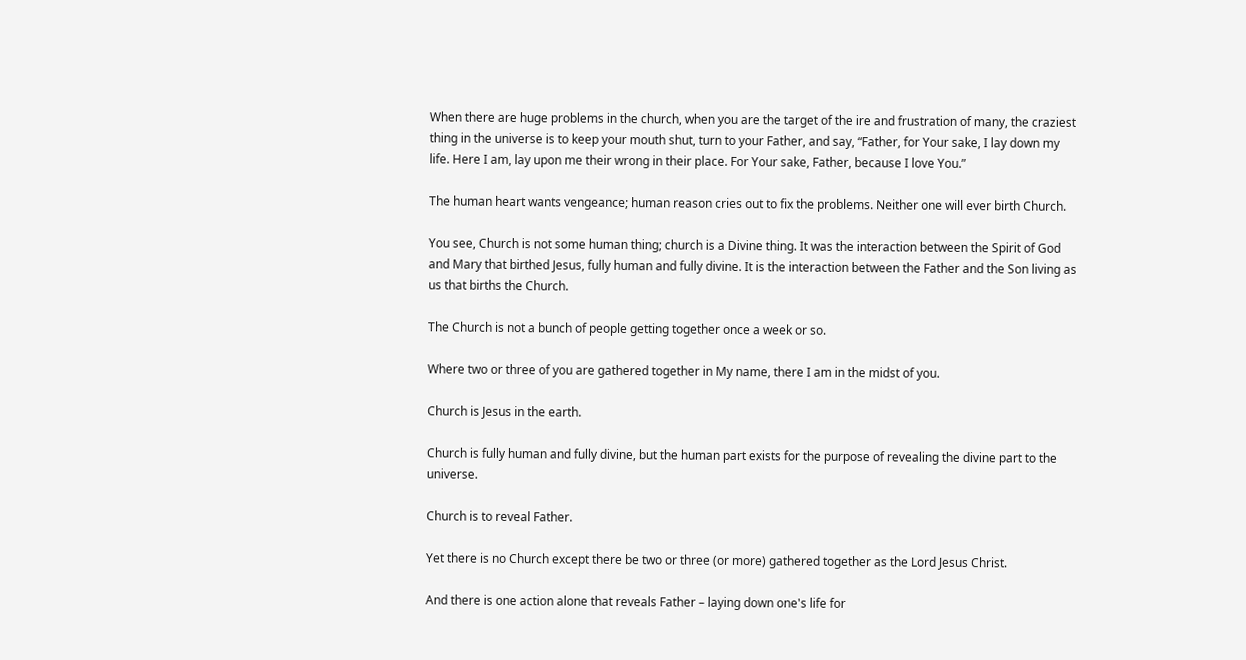When there are huge problems in the church, when you are the target of the ire and frustration of many, the craziest thing in the universe is to keep your mouth shut, turn to your Father, and say, “Father, for Your sake, I lay down my life. Here I am, lay upon me their wrong in their place. For Your sake, Father, because I love You.”

The human heart wants vengeance; human reason cries out to fix the problems. Neither one will ever birth Church.

You see, Church is not some human thing; church is a Divine thing. It was the interaction between the Spirit of God and Mary that birthed Jesus, fully human and fully divine. It is the interaction between the Father and the Son living as us that births the Church.

The Church is not a bunch of people getting together once a week or so.

Where two or three of you are gathered together in My name, there I am in the midst of you.

Church is Jesus in the earth.

Church is fully human and fully divine, but the human part exists for the purpose of revealing the divine part to the universe.

Church is to reveal Father.

Yet there is no Church except there be two or three (or more) gathered together as the Lord Jesus Christ.

And there is one action alone that reveals Father – laying down one's life for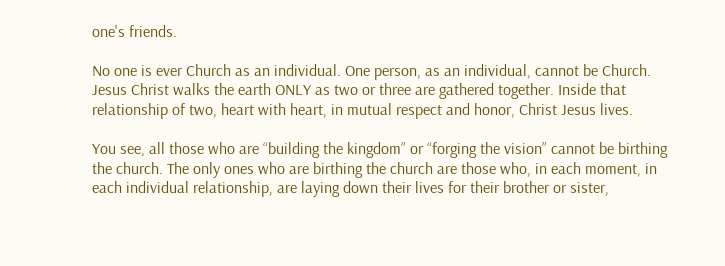one's friends.

No one is ever Church as an individual. One person, as an individual, cannot be Church. Jesus Christ walks the earth ONLY as two or three are gathered together. Inside that relationship of two, heart with heart, in mutual respect and honor, Christ Jesus lives.

You see, all those who are “building the kingdom” or “forging the vision” cannot be birthing the church. The only ones who are birthing the church are those who, in each moment, in each individual relationship, are laying down their lives for their brother or sister,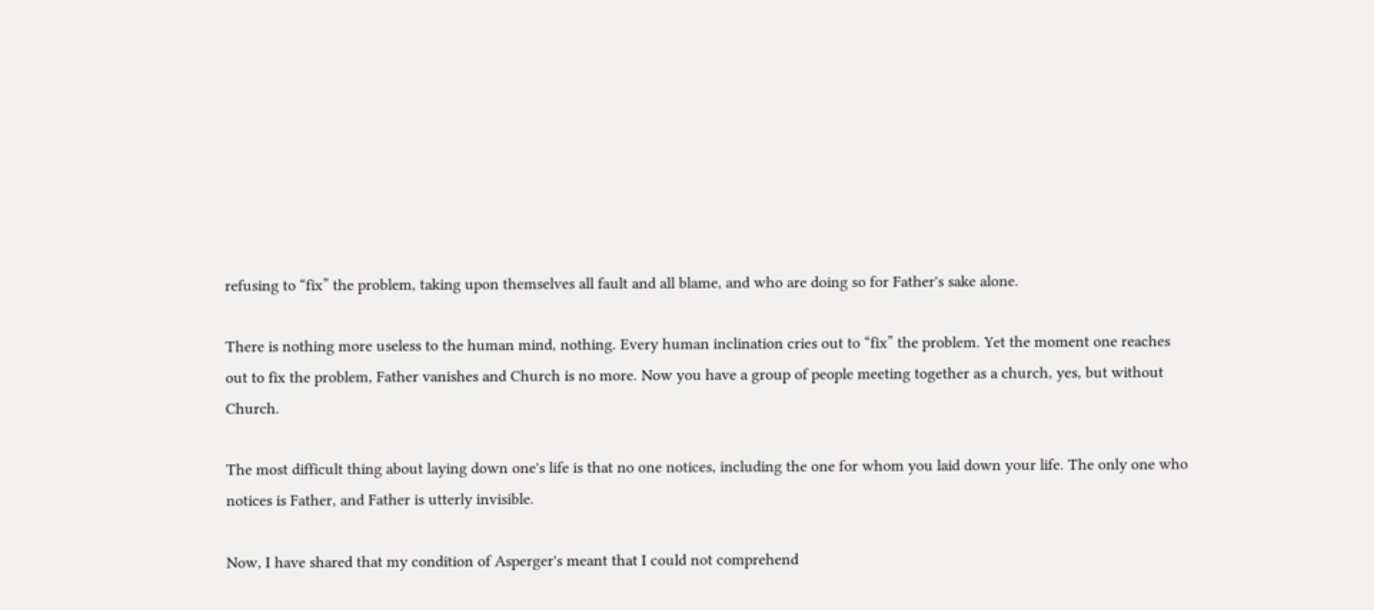refusing to “fix” the problem, taking upon themselves all fault and all blame, and who are doing so for Father's sake alone.

There is nothing more useless to the human mind, nothing. Every human inclination cries out to “fix” the problem. Yet the moment one reaches out to fix the problem, Father vanishes and Church is no more. Now you have a group of people meeting together as a church, yes, but without Church.

The most difficult thing about laying down one's life is that no one notices, including the one for whom you laid down your life. The only one who notices is Father, and Father is utterly invisible.

Now, I have shared that my condition of Asperger's meant that I could not comprehend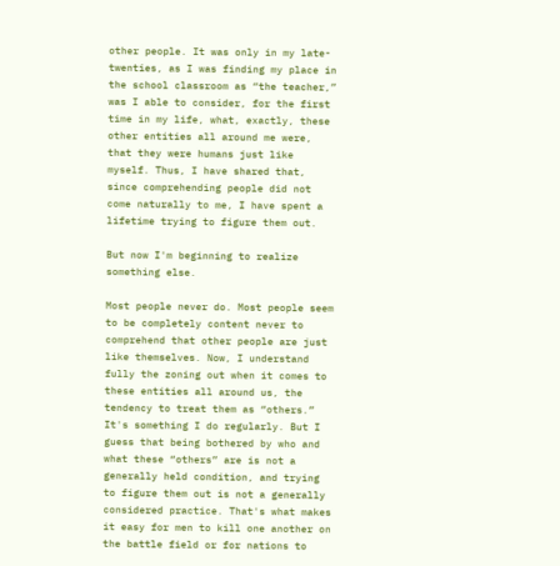other people. It was only in my late-twenties, as I was finding my place in the school classroom as “the teacher,” was I able to consider, for the first time in my life, what, exactly, these other entities all around me were, that they were humans just like myself. Thus, I have shared that, since comprehending people did not come naturally to me, I have spent a lifetime trying to figure them out.

But now I'm beginning to realize something else.

Most people never do. Most people seem to be completely content never to comprehend that other people are just like themselves. Now, I understand fully the zoning out when it comes to these entities all around us, the tendency to treat them as “others.” It's something I do regularly. But I guess that being bothered by who and what these “others” are is not a generally held condition, and trying to figure them out is not a generally considered practice. That's what makes it easy for men to kill one another on the battle field or for nations to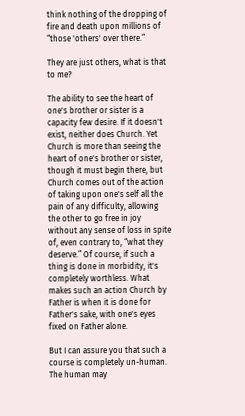think nothing of the dropping of fire and death upon millions of “those 'others' over there.”

They are just others, what is that to me?

The ability to see the heart of one's brother or sister is a capacity few desire. If it doesn't exist, neither does Church. Yet Church is more than seeing the heart of one's brother or sister, though it must begin there, but Church comes out of the action of taking upon one's self all the pain of any difficulty, allowing the other to go free in joy without any sense of loss in spite of, even contrary to, “what they deserve.” Of course, if such a thing is done in morbidity, it's completely worthless. What makes such an action Church by Father is when it is done for Father's sake, with one's eyes fixed on Father alone.

But I can assure you that such a course is completely un-human. The human may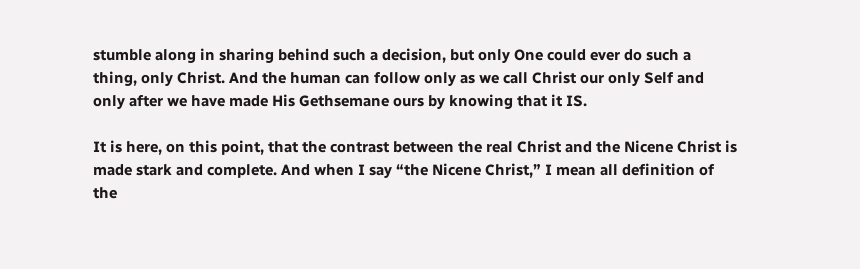stumble along in sharing behind such a decision, but only One could ever do such a thing, only Christ. And the human can follow only as we call Christ our only Self and only after we have made His Gethsemane ours by knowing that it IS.

It is here, on this point, that the contrast between the real Christ and the Nicene Christ is made stark and complete. And when I say “the Nicene Christ,” I mean all definition of the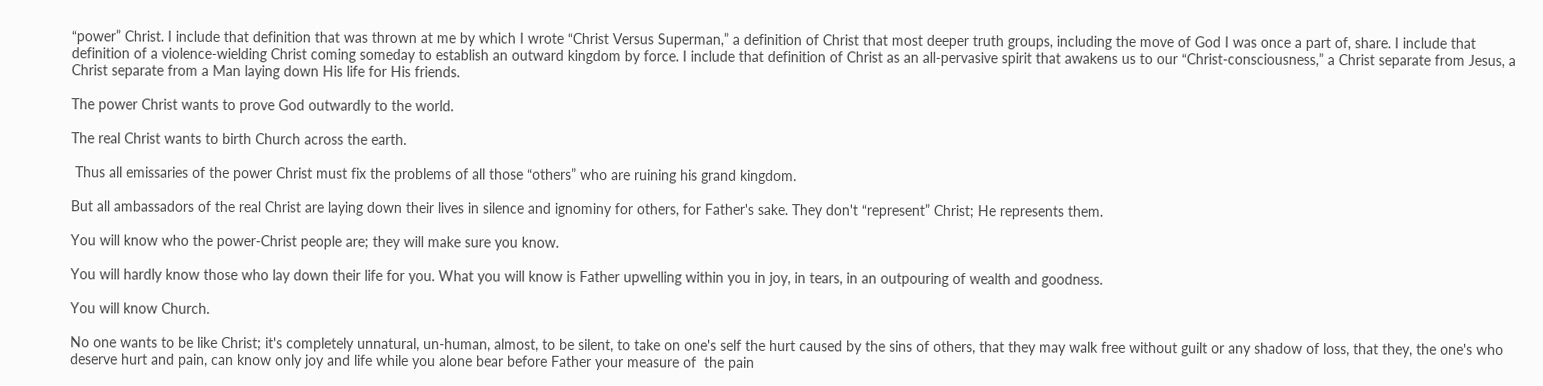“power” Christ. I include that definition that was thrown at me by which I wrote “Christ Versus Superman,” a definition of Christ that most deeper truth groups, including the move of God I was once a part of, share. I include that definition of a violence-wielding Christ coming someday to establish an outward kingdom by force. I include that definition of Christ as an all-pervasive spirit that awakens us to our “Christ-consciousness,” a Christ separate from Jesus, a Christ separate from a Man laying down His life for His friends.

The power Christ wants to prove God outwardly to the world.

The real Christ wants to birth Church across the earth.

 Thus all emissaries of the power Christ must fix the problems of all those “others” who are ruining his grand kingdom.

But all ambassadors of the real Christ are laying down their lives in silence and ignominy for others, for Father's sake. They don't “represent” Christ; He represents them.

You will know who the power-Christ people are; they will make sure you know.

You will hardly know those who lay down their life for you. What you will know is Father upwelling within you in joy, in tears, in an outpouring of wealth and goodness.

You will know Church.

No one wants to be like Christ; it's completely unnatural, un-human, almost, to be silent, to take on one's self the hurt caused by the sins of others, that they may walk free without guilt or any shadow of loss, that they, the one's who deserve hurt and pain, can know only joy and life while you alone bear before Father your measure of  the pain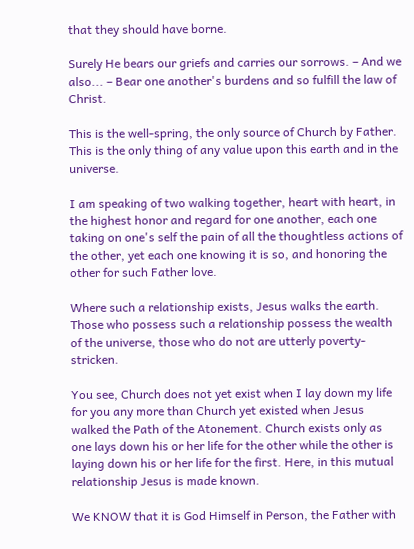that they should have borne.

Surely He bears our griefs and carries our sorrows. – And we also... – Bear one another's burdens and so fulfill the law of Christ.

This is the well-spring, the only source of Church by Father. This is the only thing of any value upon this earth and in the universe.

I am speaking of two walking together, heart with heart, in the highest honor and regard for one another, each one taking on one's self the pain of all the thoughtless actions of the other, yet each one knowing it is so, and honoring the other for such Father love.

Where such a relationship exists, Jesus walks the earth. Those who possess such a relationship possess the wealth of the universe, those who do not are utterly poverty-stricken.

You see, Church does not yet exist when I lay down my life for you any more than Church yet existed when Jesus walked the Path of the Atonement. Church exists only as one lays down his or her life for the other while the other is laying down his or her life for the first. Here, in this mutual relationship Jesus is made known.

We KNOW that it is God Himself in Person, the Father with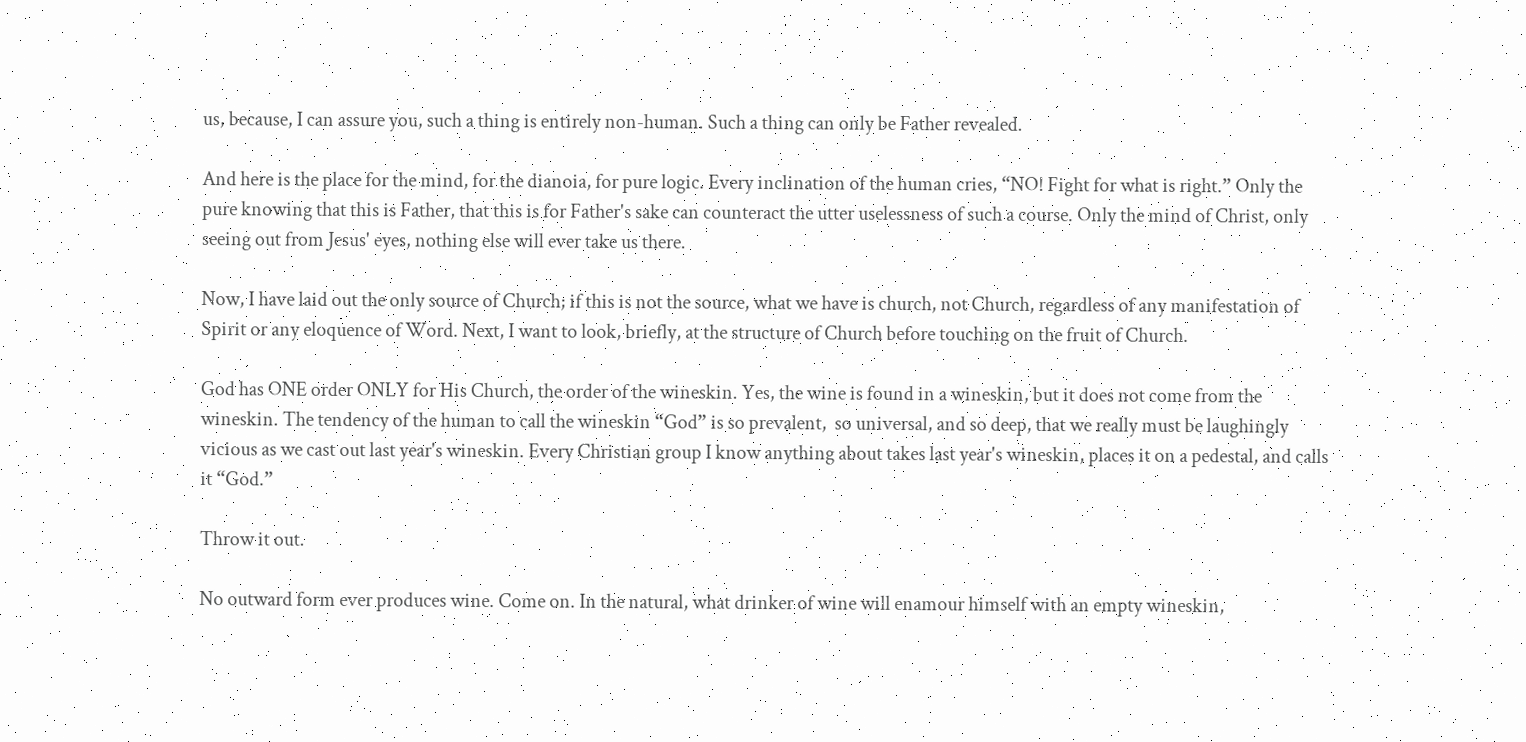us, because, I can assure you, such a thing is entirely non-human. Such a thing can only be Father revealed.

And here is the place for the mind, for the dianoia, for pure logic. Every inclination of the human cries, “NO! Fight for what is right.” Only the pure knowing that this is Father, that this is for Father's sake can counteract the utter uselessness of such a course. Only the mind of Christ, only seeing out from Jesus' eyes, nothing else will ever take us there.

Now, I have laid out the only source of Church; if this is not the source, what we have is church, not Church, regardless of any manifestation of Spirit or any eloquence of Word. Next, I want to look, briefly, at the structure of Church before touching on the fruit of Church.

God has ONE order ONLY for His Church, the order of the wineskin. Yes, the wine is found in a wineskin, but it does not come from the wineskin. The tendency of the human to call the wineskin “God” is so prevalent,  so universal, and so deep, that we really must be laughingly vicious as we cast out last year's wineskin. Every Christian group I know anything about takes last year's wineskin, places it on a pedestal, and calls it “God.”

Throw it out.

No outward form ever produces wine. Come on. In the natural, what drinker of wine will enamour himself with an empty wineskin,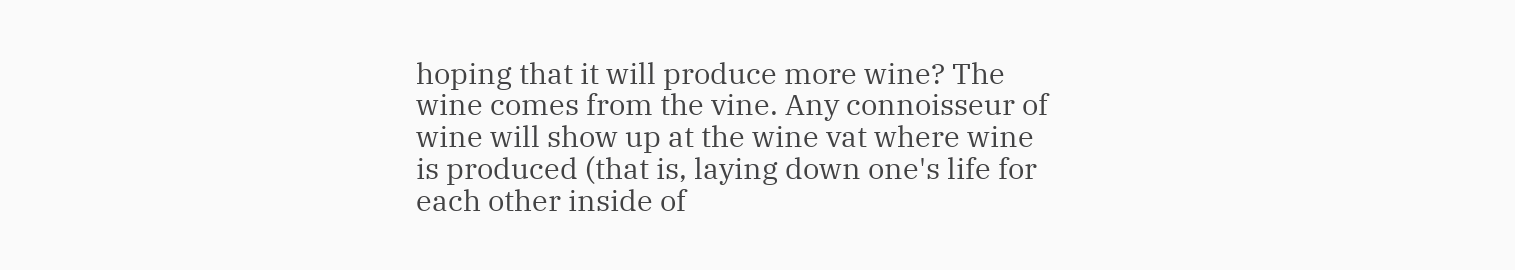hoping that it will produce more wine? The wine comes from the vine. Any connoisseur of wine will show up at the wine vat where wine is produced (that is, laying down one's life for each other inside of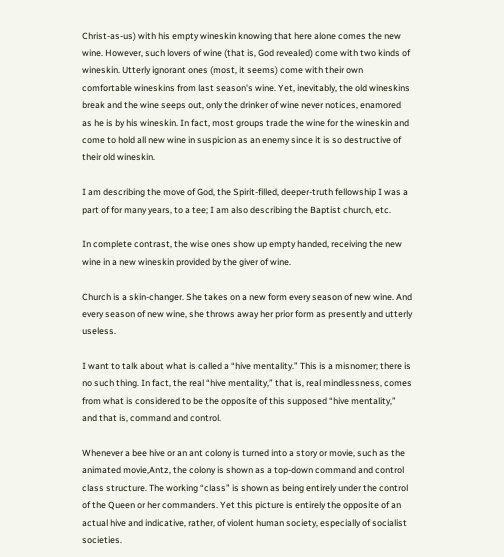Christ-as-us) with his empty wineskin knowing that here alone comes the new wine. However, such lovers of wine (that is, God revealed) come with two kinds of wineskin. Utterly ignorant ones (most, it seems) come with their own comfortable wineskins from last season's wine. Yet, inevitably, the old wineskins break and the wine seeps out, only the drinker of wine never notices, enamored as he is by his wineskin. In fact, most groups trade the wine for the wineskin and come to hold all new wine in suspicion as an enemy since it is so destructive of their old wineskin.

I am describing the move of God, the Spirit-filled, deeper-truth fellowship I was a part of for many years, to a tee; I am also describing the Baptist church, etc.

In complete contrast, the wise ones show up empty handed, receiving the new wine in a new wineskin provided by the giver of wine.

Church is a skin-changer. She takes on a new form every season of new wine. And every season of new wine, she throws away her prior form as presently and utterly useless.

I want to talk about what is called a “hive mentality.” This is a misnomer; there is no such thing. In fact, the real “hive mentality,” that is, real mindlessness, comes from what is considered to be the opposite of this supposed “hive mentality,” and that is, command and control.

Whenever a bee hive or an ant colony is turned into a story or movie, such as the animated movie,Antz, the colony is shown as a top-down command and control class structure. The working “class” is shown as being entirely under the control of the Queen or her commanders. Yet this picture is entirely the opposite of an actual hive and indicative, rather, of violent human society, especially of socialist societies.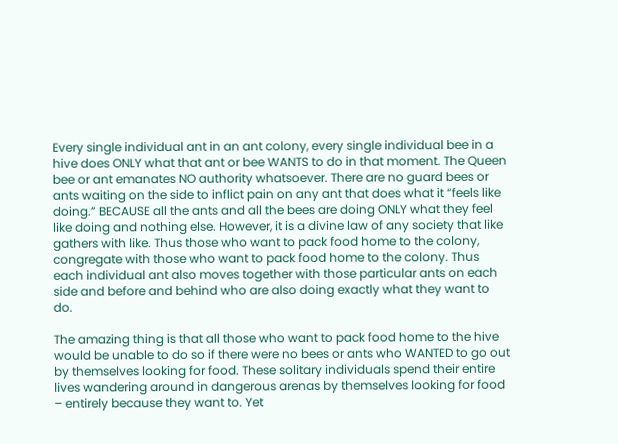Every single individual ant in an ant colony, every single individual bee in a hive does ONLY what that ant or bee WANTS to do in that moment. The Queen bee or ant emanates NO authority whatsoever. There are no guard bees or ants waiting on the side to inflict pain on any ant that does what it “feels like doing.” BECAUSE all the ants and all the bees are doing ONLY what they feel like doing and nothing else. However, it is a divine law of any society that like gathers with like. Thus those who want to pack food home to the colony, congregate with those who want to pack food home to the colony. Thus each individual ant also moves together with those particular ants on each side and before and behind who are also doing exactly what they want to do.

The amazing thing is that all those who want to pack food home to the hive would be unable to do so if there were no bees or ants who WANTED to go out by themselves looking for food. These solitary individuals spend their entire lives wandering around in dangerous arenas by themselves looking for food – entirely because they want to. Yet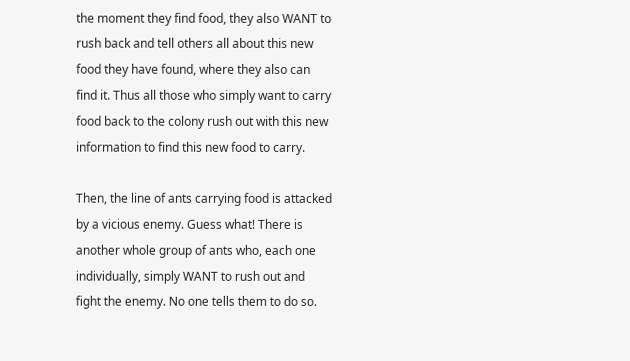the moment they find food, they also WANT to rush back and tell others all about this new food they have found, where they also can find it. Thus all those who simply want to carry food back to the colony rush out with this new information to find this new food to carry.

Then, the line of ants carrying food is attacked by a vicious enemy. Guess what! There is another whole group of ants who, each one individually, simply WANT to rush out and fight the enemy. No one tells them to do so.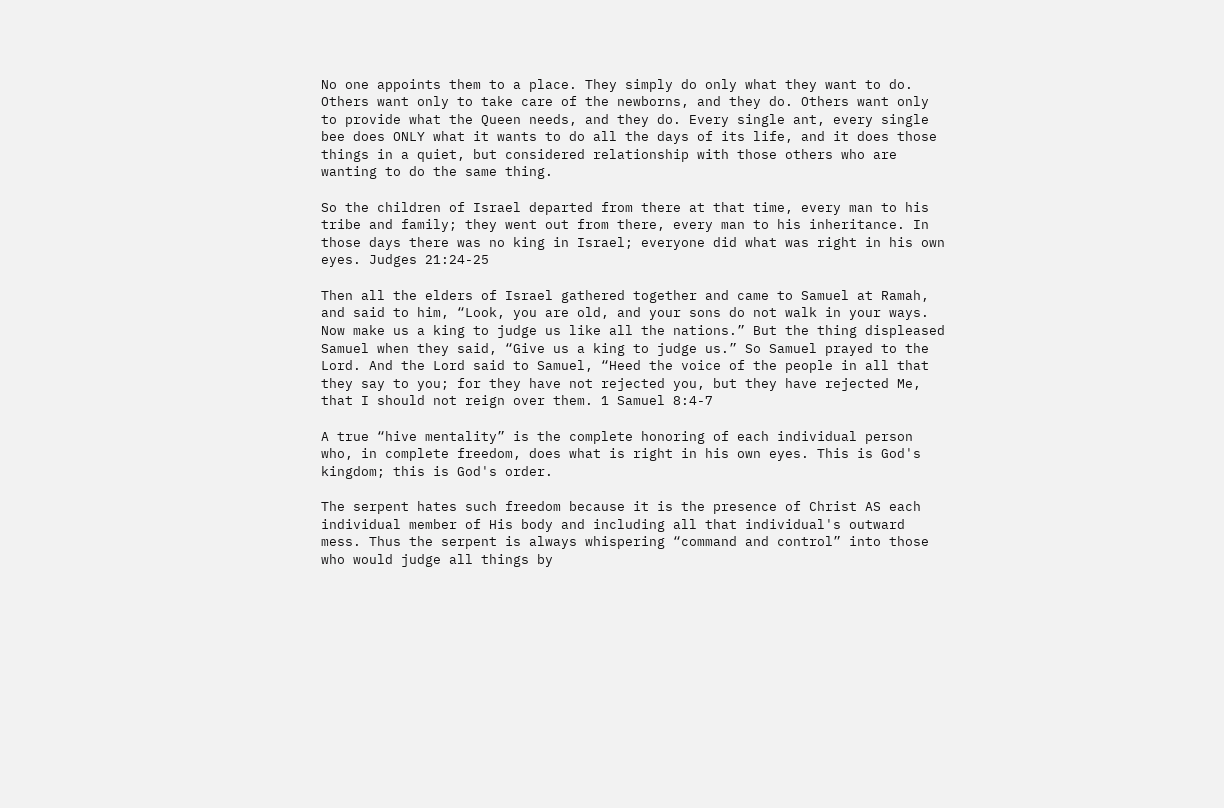No one appoints them to a place. They simply do only what they want to do. Others want only to take care of the newborns, and they do. Others want only to provide what the Queen needs, and they do. Every single ant, every single bee does ONLY what it wants to do all the days of its life, and it does those things in a quiet, but considered relationship with those others who are wanting to do the same thing.

So the children of Israel departed from there at that time, every man to his tribe and family; they went out from there, every man to his inheritance. In those days there was no king in Israel; everyone did what was right in his own eyes. Judges 21:24-25

Then all the elders of Israel gathered together and came to Samuel at Ramah, and said to him, “Look, you are old, and your sons do not walk in your ways. Now make us a king to judge us like all the nations.” But the thing displeased Samuel when they said, “Give us a king to judge us.” So Samuel prayed to the Lord. And the Lord said to Samuel, “Heed the voice of the people in all that they say to you; for they have not rejected you, but they have rejected Me, that I should not reign over them. 1 Samuel 8:4-7

A true “hive mentality” is the complete honoring of each individual person who, in complete freedom, does what is right in his own eyes. This is God's kingdom; this is God's order.

The serpent hates such freedom because it is the presence of Christ AS each individual member of His body and including all that individual's outward mess. Thus the serpent is always whispering “command and control” into those who would judge all things by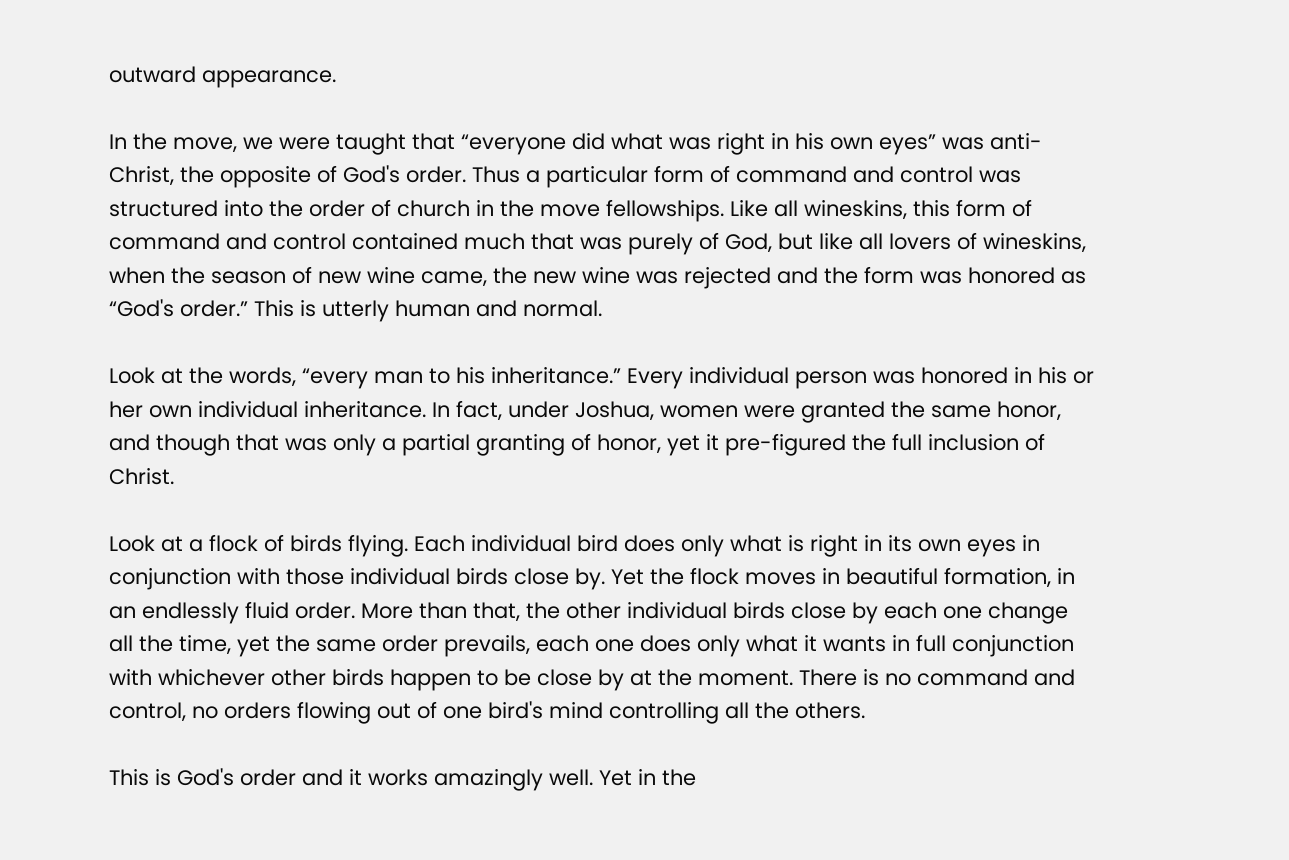outward appearance.

In the move, we were taught that “everyone did what was right in his own eyes” was anti-Christ, the opposite of God's order. Thus a particular form of command and control was structured into the order of church in the move fellowships. Like all wineskins, this form of command and control contained much that was purely of God, but like all lovers of wineskins, when the season of new wine came, the new wine was rejected and the form was honored as “God's order.” This is utterly human and normal.

Look at the words, “every man to his inheritance.” Every individual person was honored in his or her own individual inheritance. In fact, under Joshua, women were granted the same honor, and though that was only a partial granting of honor, yet it pre-figured the full inclusion of Christ.

Look at a flock of birds flying. Each individual bird does only what is right in its own eyes in conjunction with those individual birds close by. Yet the flock moves in beautiful formation, in an endlessly fluid order. More than that, the other individual birds close by each one change all the time, yet the same order prevails, each one does only what it wants in full conjunction with whichever other birds happen to be close by at the moment. There is no command and control, no orders flowing out of one bird's mind controlling all the others.

This is God's order and it works amazingly well. Yet in the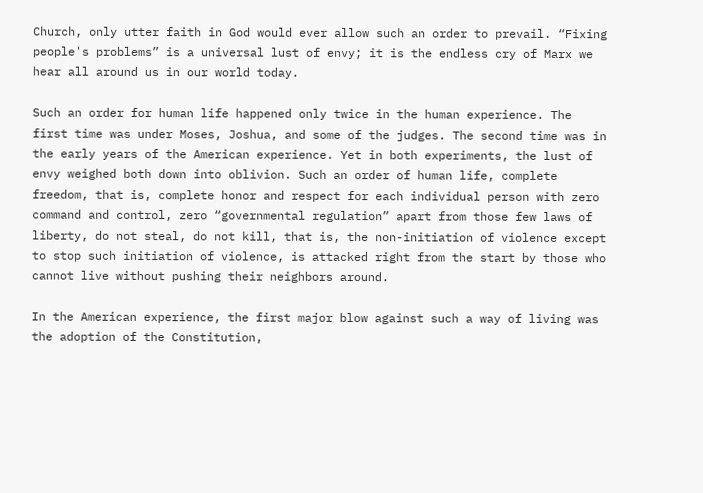Church, only utter faith in God would ever allow such an order to prevail. “Fixing people's problems” is a universal lust of envy; it is the endless cry of Marx we hear all around us in our world today.

Such an order for human life happened only twice in the human experience. The first time was under Moses, Joshua, and some of the judges. The second time was in the early years of the American experience. Yet in both experiments, the lust of envy weighed both down into oblivion. Such an order of human life, complete freedom, that is, complete honor and respect for each individual person with zero command and control, zero “governmental regulation” apart from those few laws of liberty, do not steal, do not kill, that is, the non-initiation of violence except to stop such initiation of violence, is attacked right from the start by those who cannot live without pushing their neighbors around.

In the American experience, the first major blow against such a way of living was the adoption of the Constitution,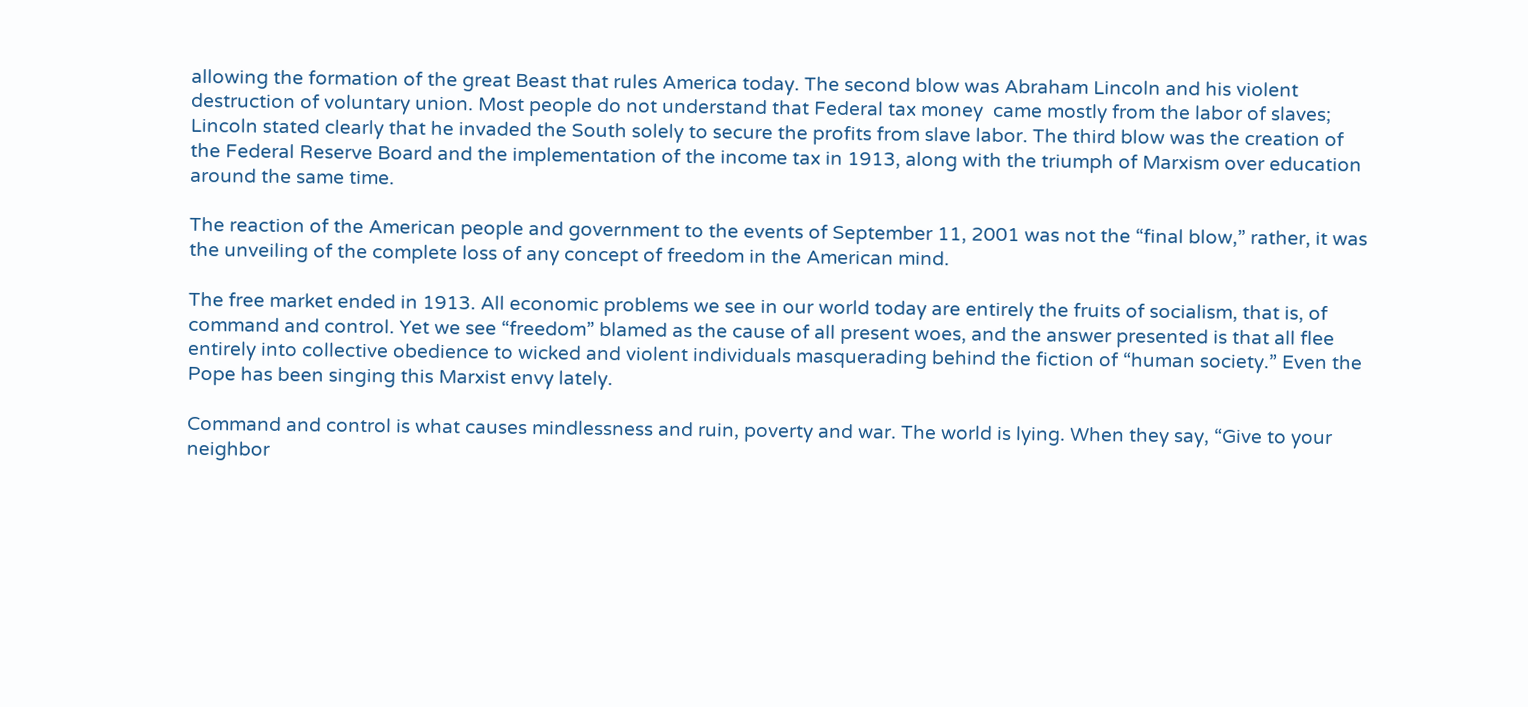allowing the formation of the great Beast that rules America today. The second blow was Abraham Lincoln and his violent destruction of voluntary union. Most people do not understand that Federal tax money  came mostly from the labor of slaves; Lincoln stated clearly that he invaded the South solely to secure the profits from slave labor. The third blow was the creation of the Federal Reserve Board and the implementation of the income tax in 1913, along with the triumph of Marxism over education around the same time.

The reaction of the American people and government to the events of September 11, 2001 was not the “final blow,” rather, it was the unveiling of the complete loss of any concept of freedom in the American mind.

The free market ended in 1913. All economic problems we see in our world today are entirely the fruits of socialism, that is, of command and control. Yet we see “freedom” blamed as the cause of all present woes, and the answer presented is that all flee entirely into collective obedience to wicked and violent individuals masquerading behind the fiction of “human society.” Even the Pope has been singing this Marxist envy lately.

Command and control is what causes mindlessness and ruin, poverty and war. The world is lying. When they say, “Give to your neighbor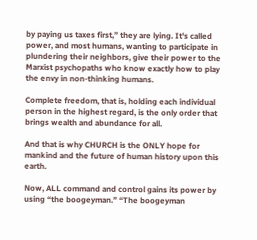by paying us taxes first,” they are lying. It's called power, and most humans, wanting to participate in plundering their neighbors, give their power to the Marxist psychopaths who know exactly how to play the envy in non-thinking humans.

Complete freedom, that is, holding each individual person in the highest regard, is the only order that brings wealth and abundance for all.

And that is why CHURCH is the ONLY hope for mankind and the future of human history upon this earth.

Now, ALL command and control gains its power by using “the boogeyman.” “The boogeyman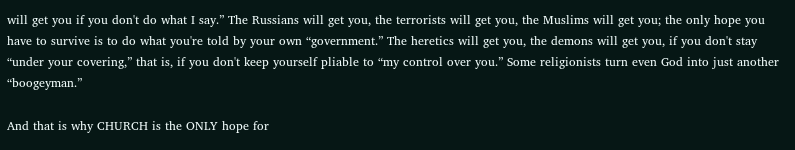will get you if you don't do what I say.” The Russians will get you, the terrorists will get you, the Muslims will get you; the only hope you have to survive is to do what you're told by your own “government.” The heretics will get you, the demons will get you, if you don't stay “under your covering,” that is, if you don't keep yourself pliable to “my control over you.” Some religionists turn even God into just another “boogeyman.”

And that is why CHURCH is the ONLY hope for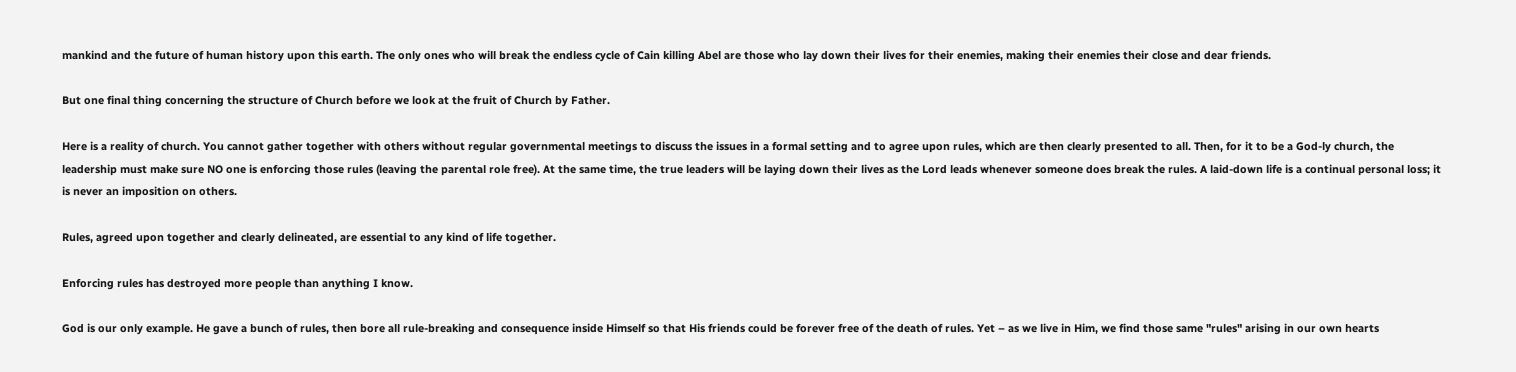mankind and the future of human history upon this earth. The only ones who will break the endless cycle of Cain killing Abel are those who lay down their lives for their enemies, making their enemies their close and dear friends.

But one final thing concerning the structure of Church before we look at the fruit of Church by Father.

Here is a reality of church. You cannot gather together with others without regular governmental meetings to discuss the issues in a formal setting and to agree upon rules, which are then clearly presented to all. Then, for it to be a God-ly church, the leadership must make sure NO one is enforcing those rules (leaving the parental role free). At the same time, the true leaders will be laying down their lives as the Lord leads whenever someone does break the rules. A laid-down life is a continual personal loss; it is never an imposition on others.

Rules, agreed upon together and clearly delineated, are essential to any kind of life together.

Enforcing rules has destroyed more people than anything I know.

God is our only example. He gave a bunch of rules, then bore all rule-breaking and consequence inside Himself so that His friends could be forever free of the death of rules. Yet – as we live in Him, we find those same "rules" arising in our own hearts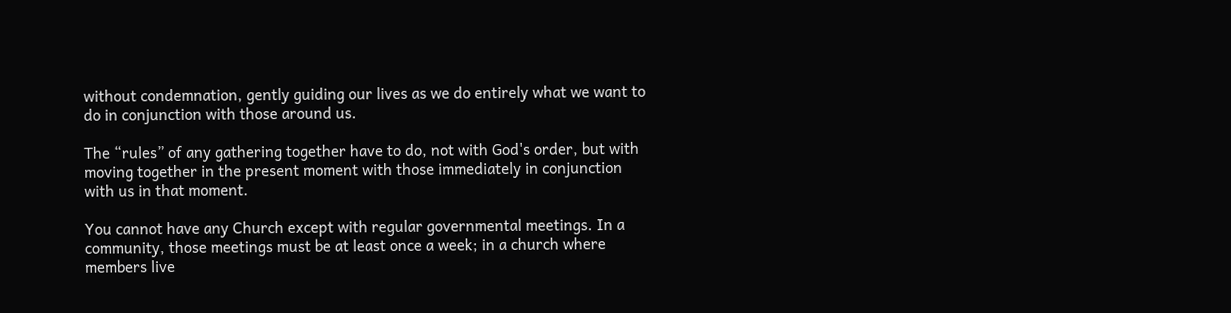without condemnation, gently guiding our lives as we do entirely what we want to do in conjunction with those around us.

The “rules” of any gathering together have to do, not with God's order, but with moving together in the present moment with those immediately in conjunction with us in that moment.

You cannot have any Church except with regular governmental meetings. In a community, those meetings must be at least once a week; in a church where members live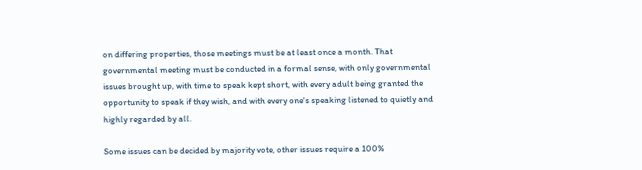on differing properties, those meetings must be at least once a month. That governmental meeting must be conducted in a formal sense, with only governmental issues brought up, with time to speak kept short, with every adult being granted the opportunity to speak if they wish, and with every one's speaking listened to quietly and highly regarded by all.

Some issues can be decided by majority vote, other issues require a 100%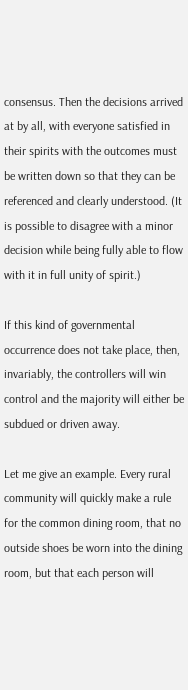consensus. Then the decisions arrived at by all, with everyone satisfied in their spirits with the outcomes must be written down so that they can be referenced and clearly understood. (It is possible to disagree with a minor decision while being fully able to flow with it in full unity of spirit.)

If this kind of governmental occurrence does not take place, then, invariably, the controllers will win control and the majority will either be subdued or driven away.

Let me give an example. Every rural community will quickly make a rule for the common dining room, that no outside shoes be worn into the dining room, but that each person will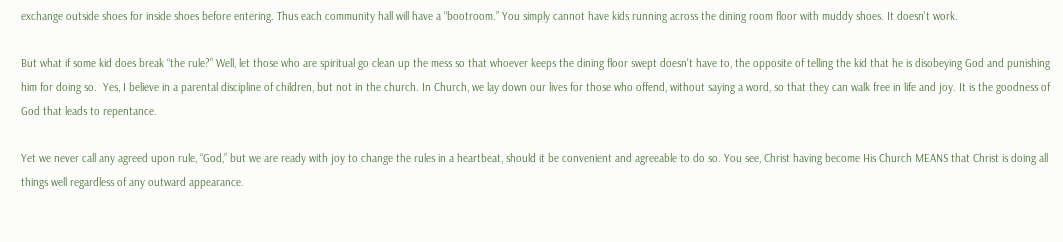exchange outside shoes for inside shoes before entering. Thus each community hall will have a “bootroom.” You simply cannot have kids running across the dining room floor with muddy shoes. It doesn't work.

But what if some kid does break “the rule?” Well, let those who are spiritual go clean up the mess so that whoever keeps the dining floor swept doesn't have to, the opposite of telling the kid that he is disobeying God and punishing him for doing so.  Yes, I believe in a parental discipline of children, but not in the church. In Church, we lay down our lives for those who offend, without saying a word, so that they can walk free in life and joy. It is the goodness of God that leads to repentance.

Yet we never call any agreed upon rule, “God,” but we are ready with joy to change the rules in a heartbeat, should it be convenient and agreeable to do so. You see, Christ having become His Church MEANS that Christ is doing all things well regardless of any outward appearance.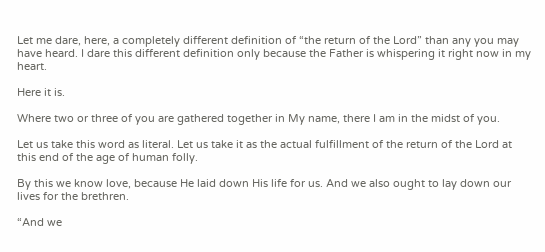Let me dare, here, a completely different definition of “the return of the Lord” than any you may have heard. I dare this different definition only because the Father is whispering it right now in my heart.

Here it is.

Where two or three of you are gathered together in My name, there I am in the midst of you.

Let us take this word as literal. Let us take it as the actual fulfillment of the return of the Lord at this end of the age of human folly.

By this we know love, because He laid down His life for us. And we also ought to lay down our lives for the brethren.

“And we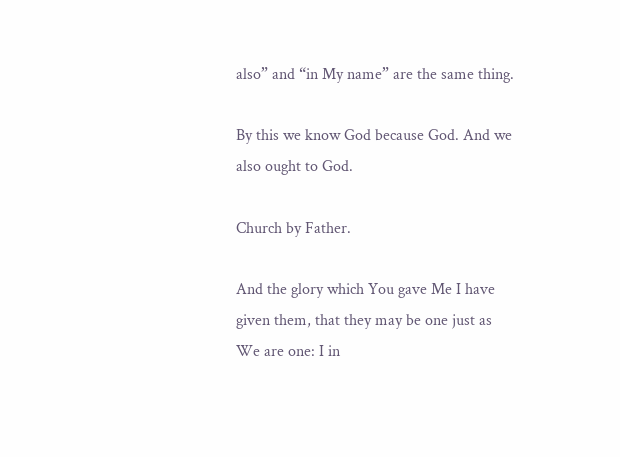also” and “in My name” are the same thing.

By this we know God because God. And we also ought to God.

Church by Father.

And the glory which You gave Me I have given them, that they may be one just as We are one: I in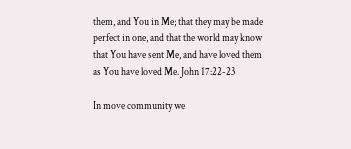them, and You in Me; that they may be made perfect in one, and that the world may know that You have sent Me, and have loved them as You have loved Me. John 17:22-23

In move community we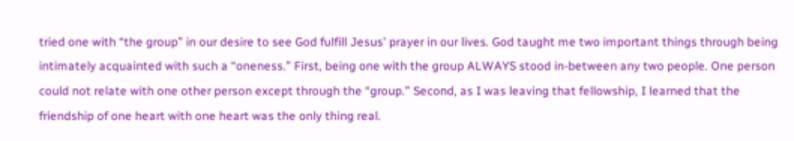tried one with “the group” in our desire to see God fulfill Jesus' prayer in our lives. God taught me two important things through being intimately acquainted with such a “oneness.” First, being one with the group ALWAYS stood in-between any two people. One person could not relate with one other person except through the “group.” Second, as I was leaving that fellowship, I learned that the friendship of one heart with one heart was the only thing real.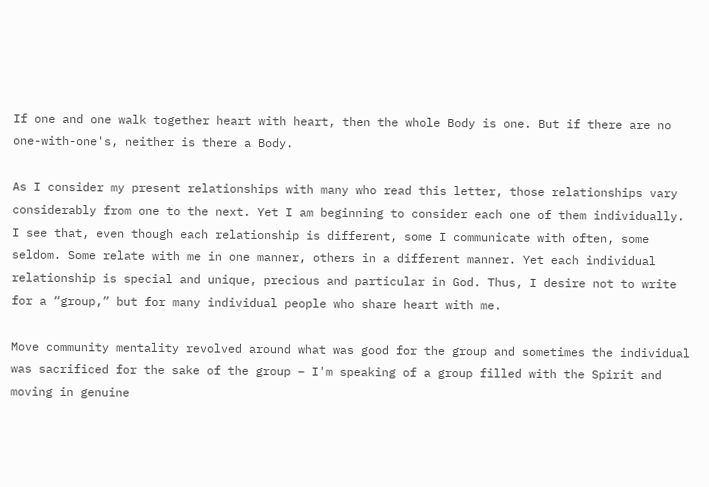If one and one walk together heart with heart, then the whole Body is one. But if there are no one-with-one's, neither is there a Body.

As I consider my present relationships with many who read this letter, those relationships vary considerably from one to the next. Yet I am beginning to consider each one of them individually. I see that, even though each relationship is different, some I communicate with often, some seldom. Some relate with me in one manner, others in a different manner. Yet each individual relationship is special and unique, precious and particular in God. Thus, I desire not to write for a “group,” but for many individual people who share heart with me.

Move community mentality revolved around what was good for the group and sometimes the individual was sacrificed for the sake of the group – I'm speaking of a group filled with the Spirit and moving in genuine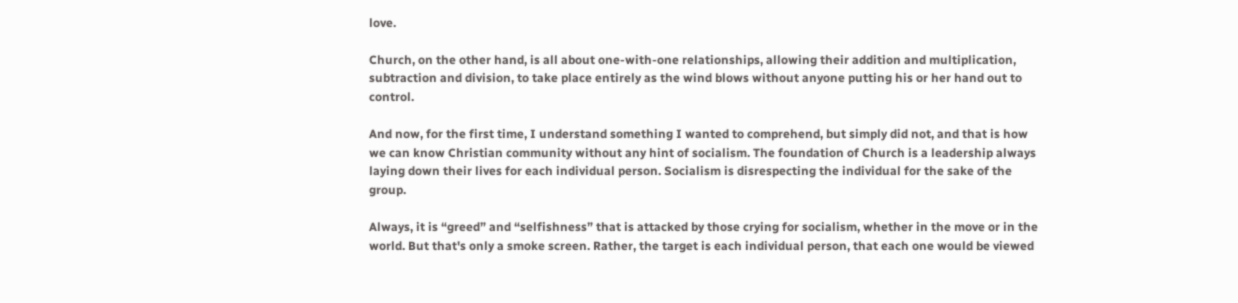love.

Church, on the other hand, is all about one-with-one relationships, allowing their addition and multiplication, subtraction and division, to take place entirely as the wind blows without anyone putting his or her hand out to control.

And now, for the first time, I understand something I wanted to comprehend, but simply did not, and that is how we can know Christian community without any hint of socialism. The foundation of Church is a leadership always laying down their lives for each individual person. Socialism is disrespecting the individual for the sake of the group.

Always, it is “greed” and “selfishness” that is attacked by those crying for socialism, whether in the move or in the world. But that's only a smoke screen. Rather, the target is each individual person, that each one would be viewed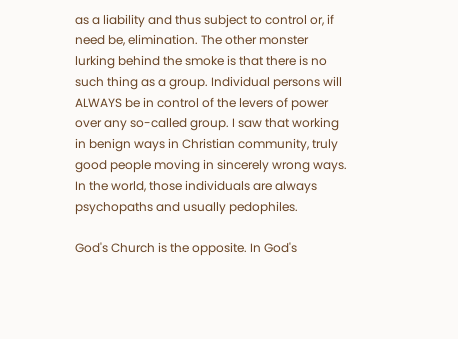as a liability and thus subject to control or, if need be, elimination. The other monster lurking behind the smoke is that there is no such thing as a group. Individual persons will ALWAYS be in control of the levers of power over any so-called group. I saw that working in benign ways in Christian community, truly good people moving in sincerely wrong ways. In the world, those individuals are always psychopaths and usually pedophiles.

God's Church is the opposite. In God's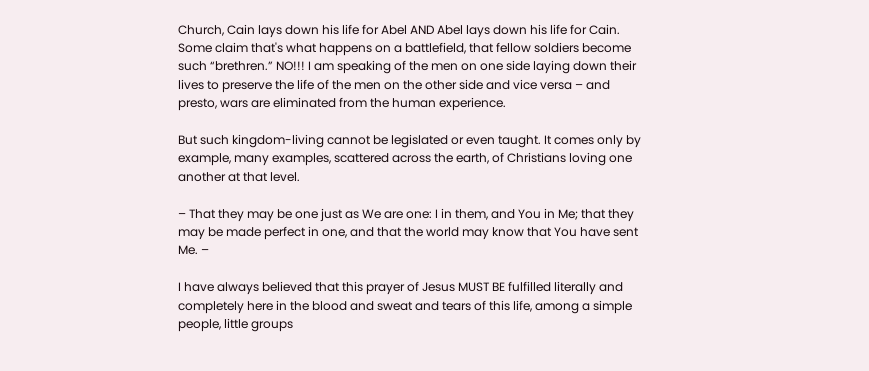Church, Cain lays down his life for Abel AND Abel lays down his life for Cain. Some claim that's what happens on a battlefield, that fellow soldiers become such “brethren.” NO!!! I am speaking of the men on one side laying down their lives to preserve the life of the men on the other side and vice versa – and presto, wars are eliminated from the human experience.

But such kingdom-living cannot be legislated or even taught. It comes only by example, many examples, scattered across the earth, of Christians loving one another at that level.

– That they may be one just as We are one: I in them, and You in Me; that they may be made perfect in one, and that the world may know that You have sent Me. –

I have always believed that this prayer of Jesus MUST BE fulfilled literally and completely here in the blood and sweat and tears of this life, among a simple people, little groups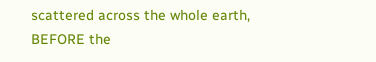scattered across the whole earth, BEFORE the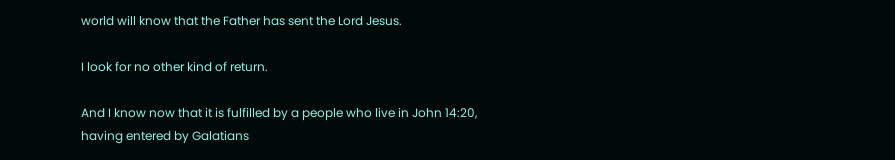world will know that the Father has sent the Lord Jesus.

I look for no other kind of return.

And I know now that it is fulfilled by a people who live in John 14:20, having entered by Galatians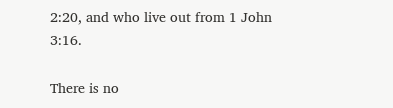2:20, and who live out from 1 John 3:16.

There is no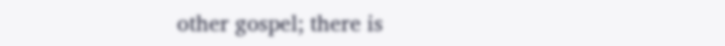other gospel; there is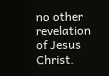no other revelation of Jesus Christ.